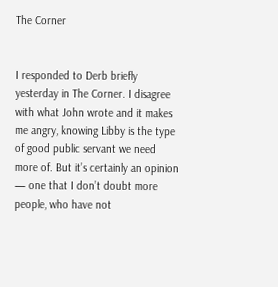The Corner


I responded to Derb briefly yesterday in The Corner. I disagree with what John wrote and it makes me angry, knowing Libby is the type of good public servant we need more of. But it’s certainly an opinion — one that I don’t doubt more people, who have not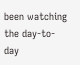been watching the day-to-day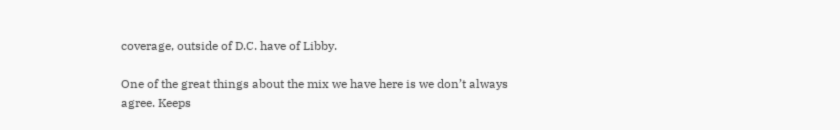coverage, outside of D.C. have of Libby.

One of the great things about the mix we have here is we don’t always agree. Keeps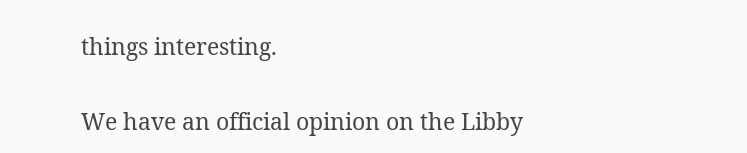things interesting.

We have an official opinion on the Libby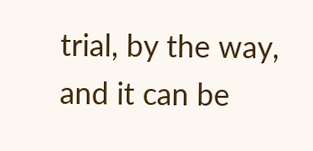trial, by the way, and it can be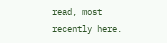read, most recently here.